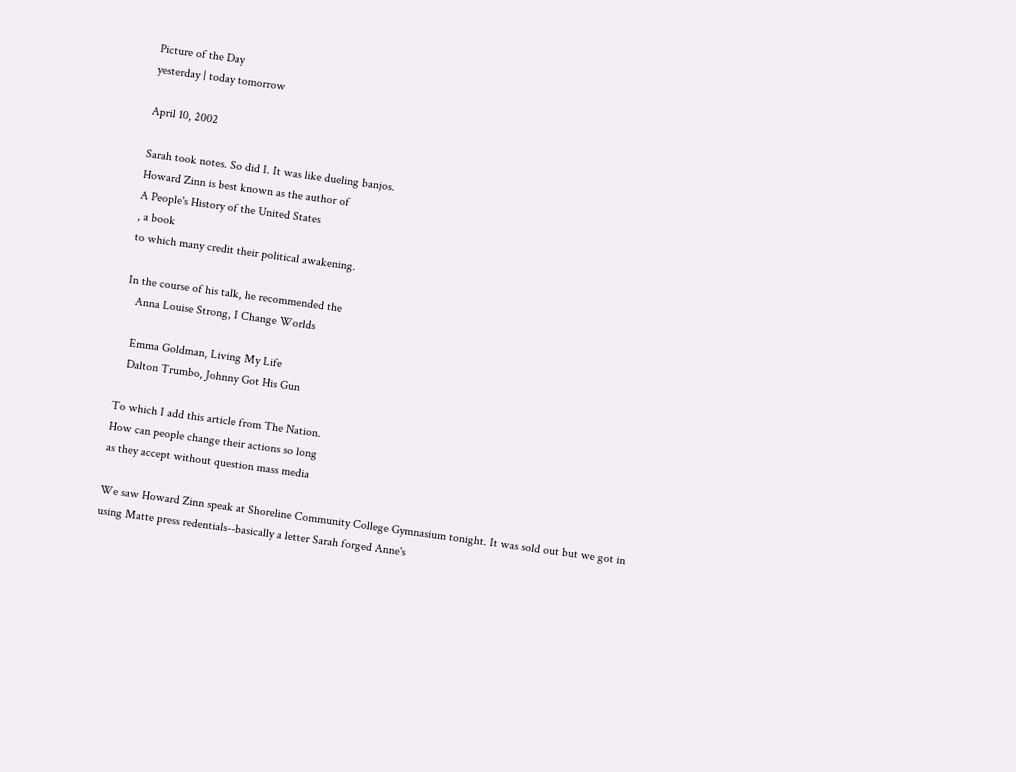Picture of the Day
yesterday | today tomorrow

April 10, 2002

Sarah took notes. So did I. It was like dueling banjos.
Howard Zinn is best known as the author of
A People's History of the United States
, a book
to which many credit their political awakening.

In the course of his talk, he recommended the
   Anna Louise Strong, I Change Worlds

   Emma Goldman, Living My Life
   Dalton Trumbo, Johnny Got His Gun

To which I add this article from The Nation.
How can people change their actions so long
as they accept without question mass media

We saw Howard Zinn speak at Shoreline Community College Gymnasium tonight. It was sold out but we got in using Matte press redentials--basically a letter Sarah forged Anne's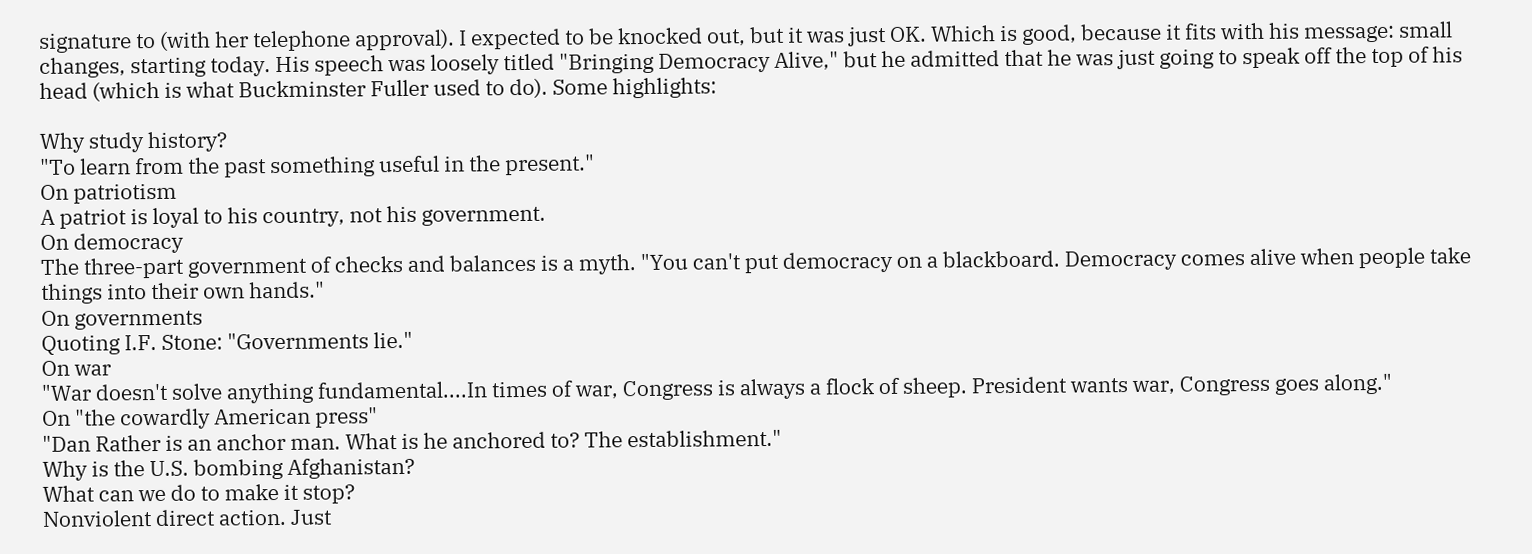signature to (with her telephone approval). I expected to be knocked out, but it was just OK. Which is good, because it fits with his message: small changes, starting today. His speech was loosely titled "Bringing Democracy Alive," but he admitted that he was just going to speak off the top of his head (which is what Buckminster Fuller used to do). Some highlights:

Why study history?
"To learn from the past something useful in the present."
On patriotism
A patriot is loyal to his country, not his government.
On democracy
The three-part government of checks and balances is a myth. "You can't put democracy on a blackboard. Democracy comes alive when people take things into their own hands."
On governments
Quoting I.F. Stone: "Governments lie."
On war
"War doesn't solve anything fundamental....In times of war, Congress is always a flock of sheep. President wants war, Congress goes along."
On "the cowardly American press"
"Dan Rather is an anchor man. What is he anchored to? The establishment."
Why is the U.S. bombing Afghanistan?
What can we do to make it stop?
Nonviolent direct action. Just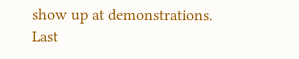show up at demonstrations.
Last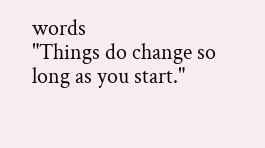words
"Things do change so long as you start."